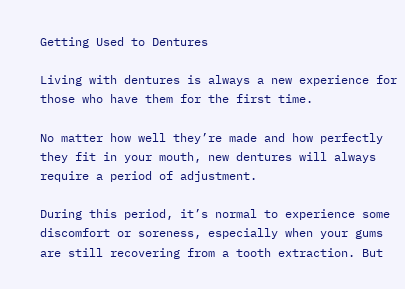Getting Used to Dentures

Living with dentures is always a new experience for those who have them for the first time.

No matter how well they’re made and how perfectly they fit in your mouth, new dentures will always require a period of adjustment.

During this period, it’s normal to experience some discomfort or soreness, especially when your gums are still recovering from a tooth extraction. But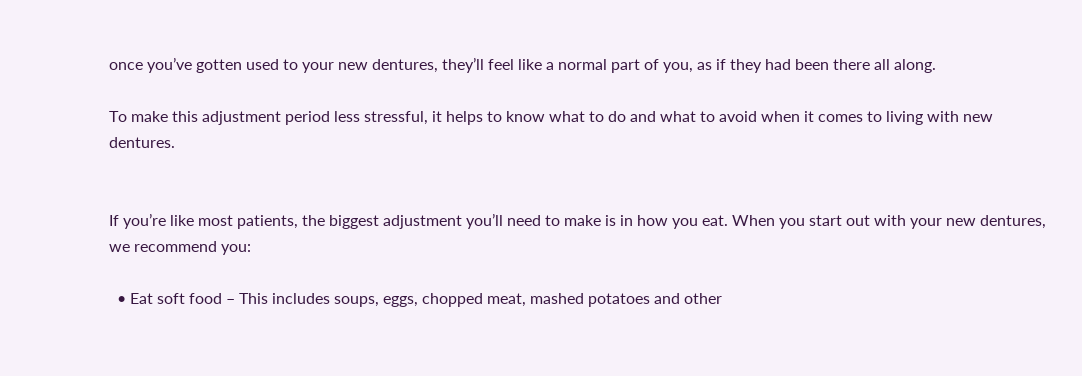once you’ve gotten used to your new dentures, they’ll feel like a normal part of you, as if they had been there all along.

To make this adjustment period less stressful, it helps to know what to do and what to avoid when it comes to living with new dentures.


If you’re like most patients, the biggest adjustment you’ll need to make is in how you eat. When you start out with your new dentures, we recommend you:

  • Eat soft food – This includes soups, eggs, chopped meat, mashed potatoes and other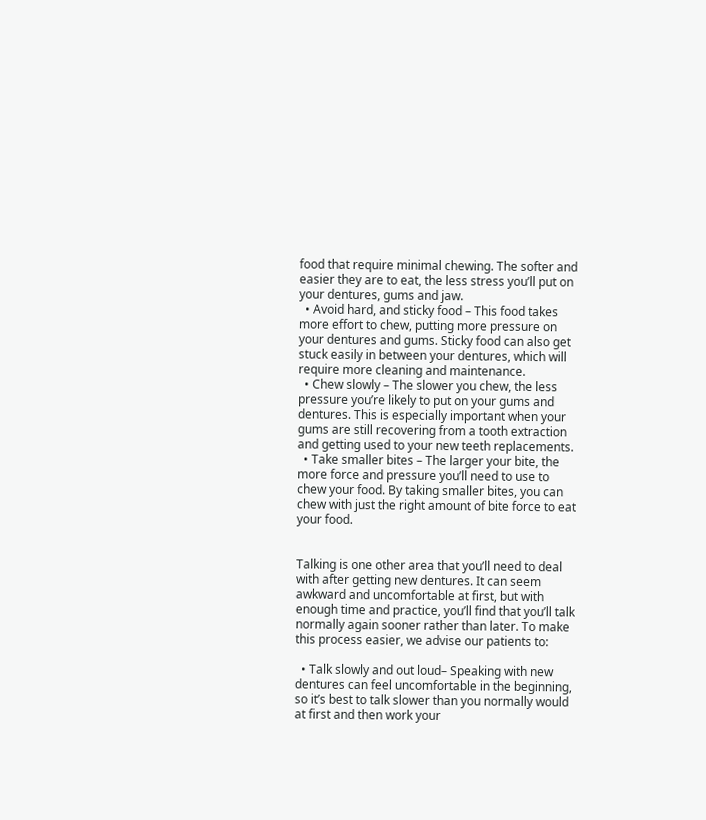food that require minimal chewing. The softer and easier they are to eat, the less stress you’ll put on your dentures, gums and jaw.
  • Avoid hard, and sticky food – This food takes more effort to chew, putting more pressure on your dentures and gums. Sticky food can also get stuck easily in between your dentures, which will require more cleaning and maintenance.
  • Chew slowly – The slower you chew, the less pressure you’re likely to put on your gums and dentures. This is especially important when your gums are still recovering from a tooth extraction and getting used to your new teeth replacements.
  • Take smaller bites – The larger your bite, the more force and pressure you’ll need to use to chew your food. By taking smaller bites, you can chew with just the right amount of bite force to eat your food.


Talking is one other area that you’ll need to deal with after getting new dentures. It can seem awkward and uncomfortable at first, but with enough time and practice, you’ll find that you’ll talk normally again sooner rather than later. To make this process easier, we advise our patients to:

  • Talk slowly and out loud– Speaking with new dentures can feel uncomfortable in the beginning, so it’s best to talk slower than you normally would at first and then work your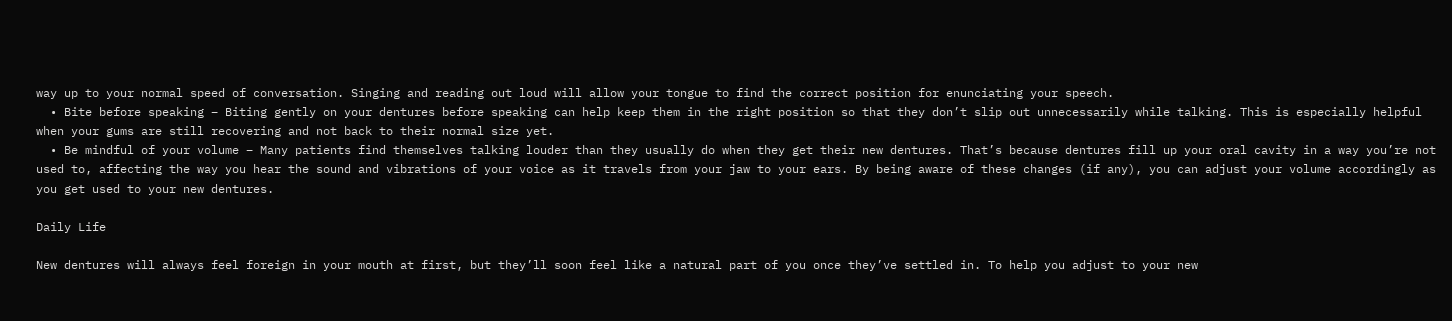way up to your normal speed of conversation. Singing and reading out loud will allow your tongue to find the correct position for enunciating your speech.
  • Bite before speaking – Biting gently on your dentures before speaking can help keep them in the right position so that they don’t slip out unnecessarily while talking. This is especially helpful when your gums are still recovering and not back to their normal size yet.
  • Be mindful of your volume – Many patients find themselves talking louder than they usually do when they get their new dentures. That’s because dentures fill up your oral cavity in a way you’re not used to, affecting the way you hear the sound and vibrations of your voice as it travels from your jaw to your ears. By being aware of these changes (if any), you can adjust your volume accordingly as you get used to your new dentures.

Daily Life

New dentures will always feel foreign in your mouth at first, but they’ll soon feel like a natural part of you once they’ve settled in. To help you adjust to your new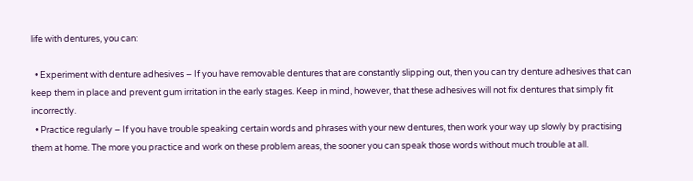life with dentures, you can:

  • Experiment with denture adhesives – If you have removable dentures that are constantly slipping out, then you can try denture adhesives that can keep them in place and prevent gum irritation in the early stages. Keep in mind, however, that these adhesives will not fix dentures that simply fit incorrectly.
  • Practice regularly – If you have trouble speaking certain words and phrases with your new dentures, then work your way up slowly by practising them at home. The more you practice and work on these problem areas, the sooner you can speak those words without much trouble at all.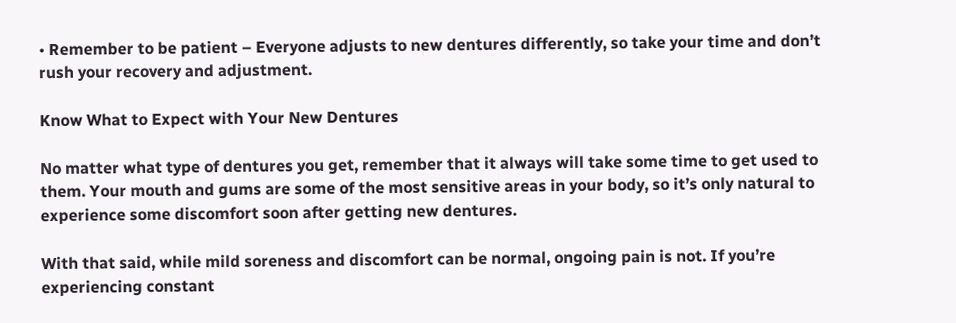• Remember to be patient – Everyone adjusts to new dentures differently, so take your time and don’t rush your recovery and adjustment.

Know What to Expect with Your New Dentures

No matter what type of dentures you get, remember that it always will take some time to get used to them. Your mouth and gums are some of the most sensitive areas in your body, so it’s only natural to experience some discomfort soon after getting new dentures.

With that said, while mild soreness and discomfort can be normal, ongoing pain is not. If you’re experiencing constant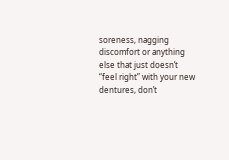soreness, nagging discomfort or anything else that just doesn’t “feel right” with your new dentures, don’t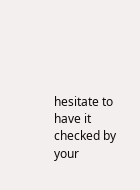hesitate to have it checked by your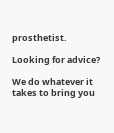prosthetist.

Looking for advice?

We do whatever it takes to bring you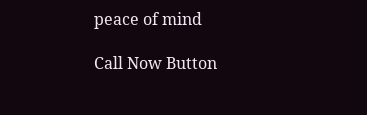peace of mind

Call Now Button